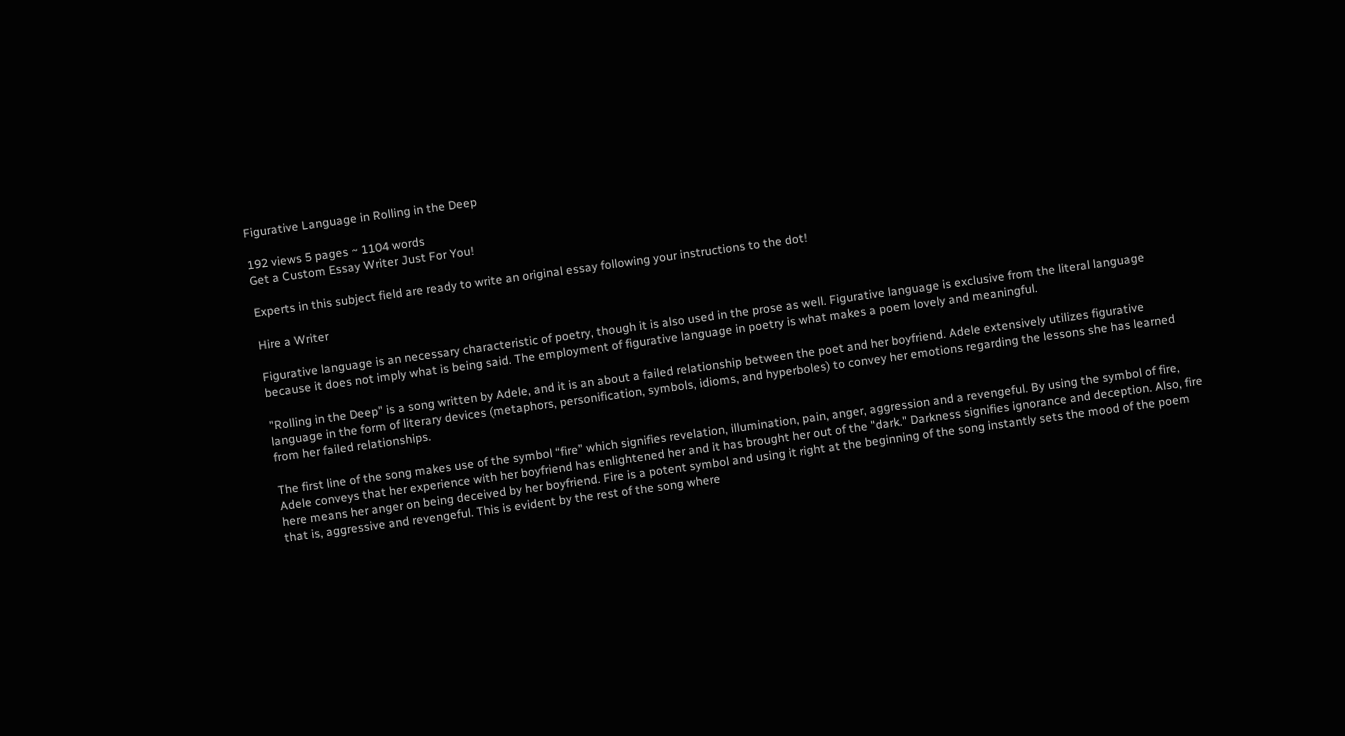Figurative Language in Rolling in the Deep

192 views 5 pages ~ 1104 words
Get a Custom Essay Writer Just For You!

Experts in this subject field are ready to write an original essay following your instructions to the dot!

Hire a Writer

Figurative language is an necessary characteristic of poetry, though it is also used in the prose as well. Figurative language is exclusive from the literal language because it does not imply what is being said. The employment of figurative language in poetry is what makes a poem lovely and meaningful.

"Rolling in the Deep" is a song written by Adele, and it is an about a failed relationship between the poet and her boyfriend. Adele extensively utilizes figurative language in the form of literary devices (metaphors, personification, symbols, idioms, and hyperboles) to convey her emotions regarding the lessons she has learned from her failed relationships.

The first line of the song makes use of the symbol “fire” which signifies revelation, illumination, pain, anger, aggression and a revengeful. By using the symbol of fire, Adele conveys that her experience with her boyfriend has enlightened her and it has brought her out of the "dark." Darkness signifies ignorance and deception. Also, fire here means her anger on being deceived by her boyfriend. Fire is a potent symbol and using it right at the beginning of the song instantly sets the mood of the poem that is, aggressive and revengeful. This is evident by the rest of the song where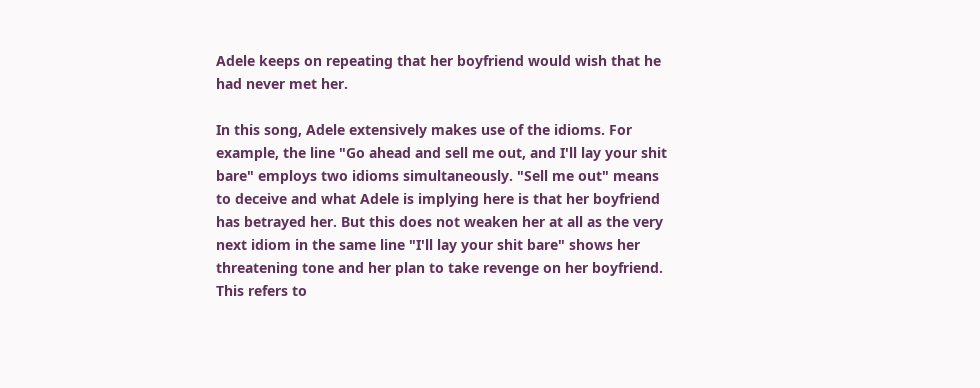Adele keeps on repeating that her boyfriend would wish that he had never met her.

In this song, Adele extensively makes use of the idioms. For example, the line "Go ahead and sell me out, and I'll lay your shit bare" employs two idioms simultaneously. "Sell me out" means to deceive and what Adele is implying here is that her boyfriend has betrayed her. But this does not weaken her at all as the very next idiom in the same line "I'll lay your shit bare" shows her threatening tone and her plan to take revenge on her boyfriend. This refers to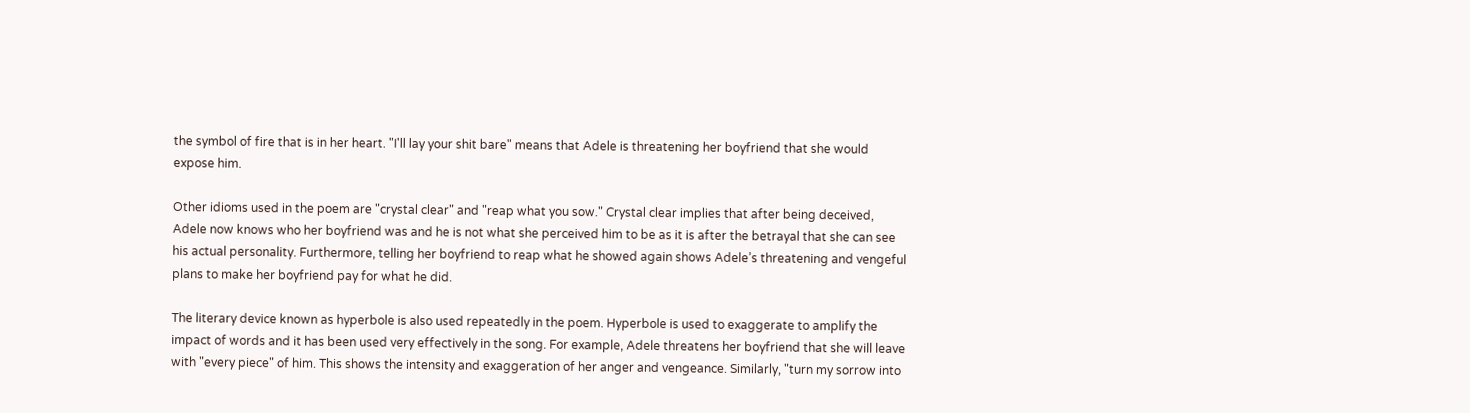the symbol of fire that is in her heart. "I'll lay your shit bare" means that Adele is threatening her boyfriend that she would expose him.

Other idioms used in the poem are "crystal clear" and "reap what you sow." Crystal clear implies that after being deceived, Adele now knows who her boyfriend was and he is not what she perceived him to be as it is after the betrayal that she can see his actual personality. Furthermore, telling her boyfriend to reap what he showed again shows Adele’s threatening and vengeful plans to make her boyfriend pay for what he did.

The literary device known as hyperbole is also used repeatedly in the poem. Hyperbole is used to exaggerate to amplify the impact of words and it has been used very effectively in the song. For example, Adele threatens her boyfriend that she will leave with "every piece" of him. This shows the intensity and exaggeration of her anger and vengeance. Similarly, "turn my sorrow into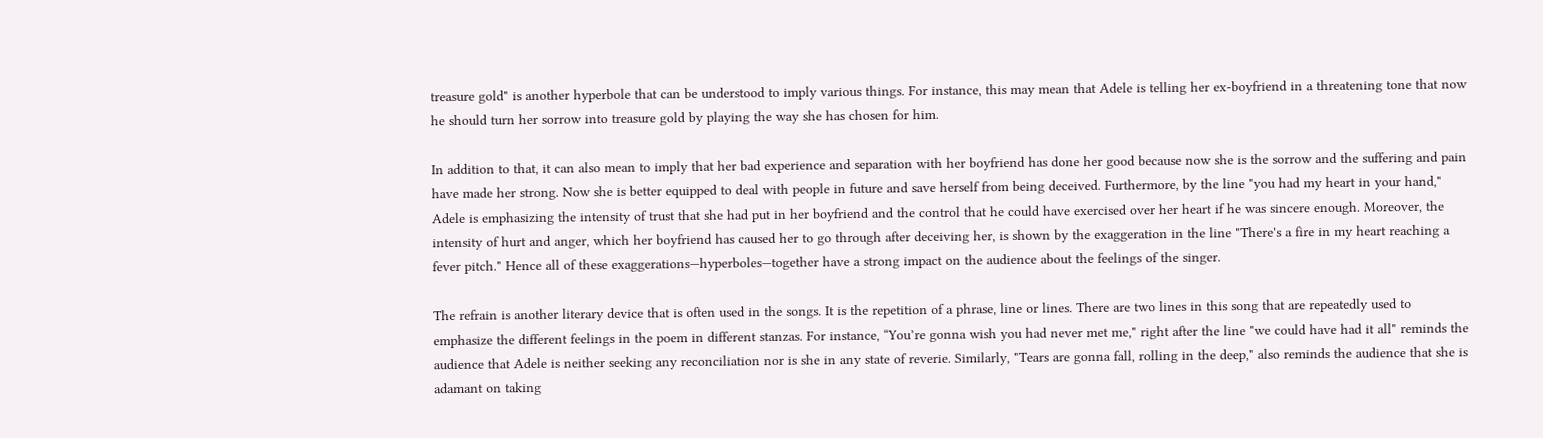treasure gold" is another hyperbole that can be understood to imply various things. For instance, this may mean that Adele is telling her ex-boyfriend in a threatening tone that now he should turn her sorrow into treasure gold by playing the way she has chosen for him.

In addition to that, it can also mean to imply that her bad experience and separation with her boyfriend has done her good because now she is the sorrow and the suffering and pain have made her strong. Now she is better equipped to deal with people in future and save herself from being deceived. Furthermore, by the line "you had my heart in your hand," Adele is emphasizing the intensity of trust that she had put in her boyfriend and the control that he could have exercised over her heart if he was sincere enough. Moreover, the intensity of hurt and anger, which her boyfriend has caused her to go through after deceiving her, is shown by the exaggeration in the line "There's a fire in my heart reaching a fever pitch." Hence all of these exaggerations—hyperboles—together have a strong impact on the audience about the feelings of the singer.

The refrain is another literary device that is often used in the songs. It is the repetition of a phrase, line or lines. There are two lines in this song that are repeatedly used to emphasize the different feelings in the poem in different stanzas. For instance, “You’re gonna wish you had never met me," right after the line "we could have had it all" reminds the audience that Adele is neither seeking any reconciliation nor is she in any state of reverie. Similarly, "Tears are gonna fall, rolling in the deep," also reminds the audience that she is adamant on taking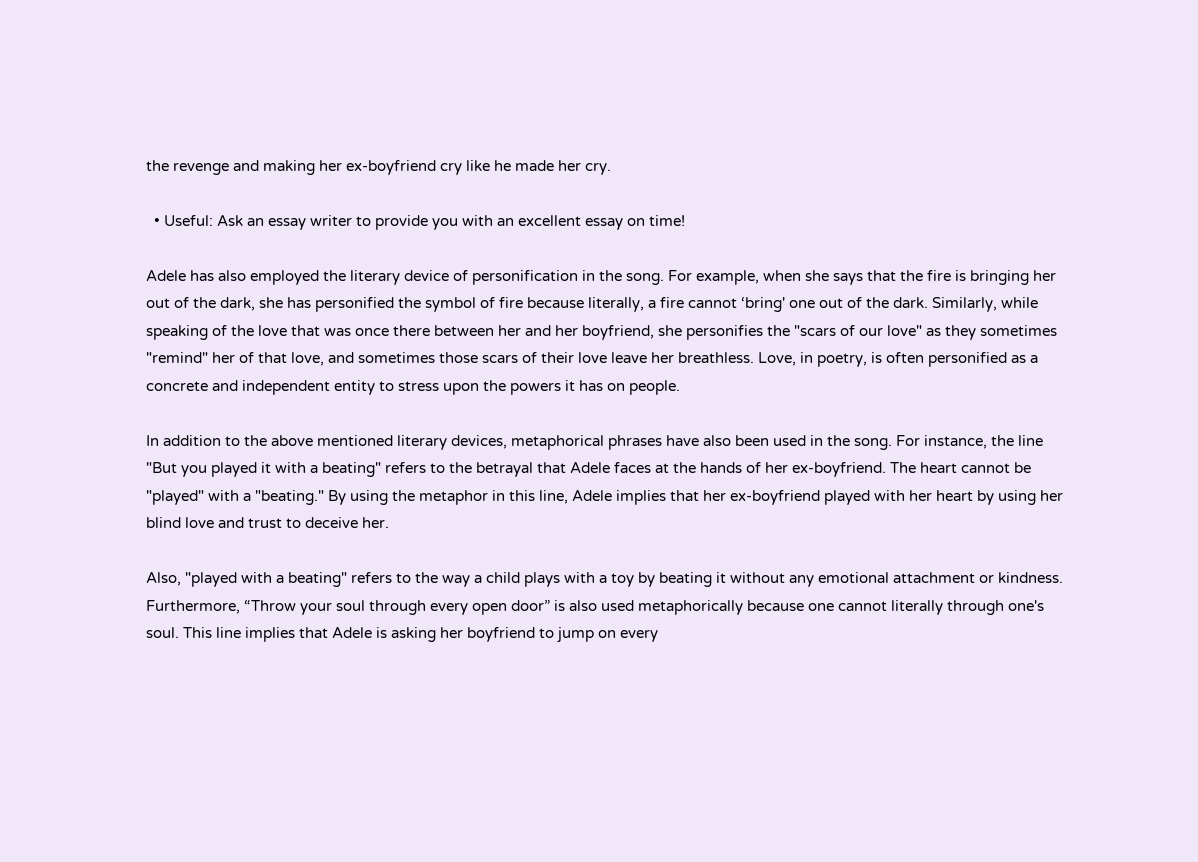the revenge and making her ex-boyfriend cry like he made her cry.

  • Useful: Ask an essay writer to provide you with an excellent essay on time!

Adele has also employed the literary device of personification in the song. For example, when she says that the fire is bringing her out of the dark, she has personified the symbol of fire because literally, a fire cannot ‘bring' one out of the dark. Similarly, while speaking of the love that was once there between her and her boyfriend, she personifies the "scars of our love" as they sometimes "remind" her of that love, and sometimes those scars of their love leave her breathless. Love, in poetry, is often personified as a concrete and independent entity to stress upon the powers it has on people.

In addition to the above mentioned literary devices, metaphorical phrases have also been used in the song. For instance, the line "But you played it with a beating" refers to the betrayal that Adele faces at the hands of her ex-boyfriend. The heart cannot be "played" with a "beating." By using the metaphor in this line, Adele implies that her ex-boyfriend played with her heart by using her blind love and trust to deceive her.

Also, "played with a beating" refers to the way a child plays with a toy by beating it without any emotional attachment or kindness. Furthermore, “Throw your soul through every open door” is also used metaphorically because one cannot literally through one's soul. This line implies that Adele is asking her boyfriend to jump on every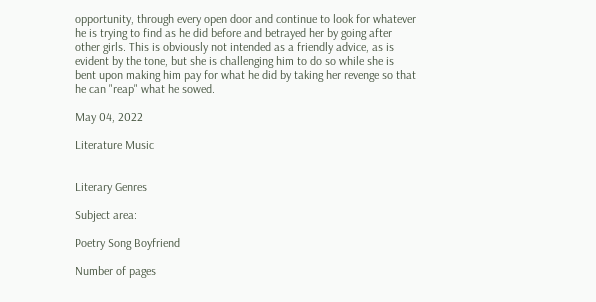opportunity, through every open door and continue to look for whatever he is trying to find as he did before and betrayed her by going after other girls. This is obviously not intended as a friendly advice, as is evident by the tone, but she is challenging him to do so while she is bent upon making him pay for what he did by taking her revenge so that he can "reap" what he sowed.

May 04, 2022

Literature Music


Literary Genres

Subject area:

Poetry Song Boyfriend

Number of pages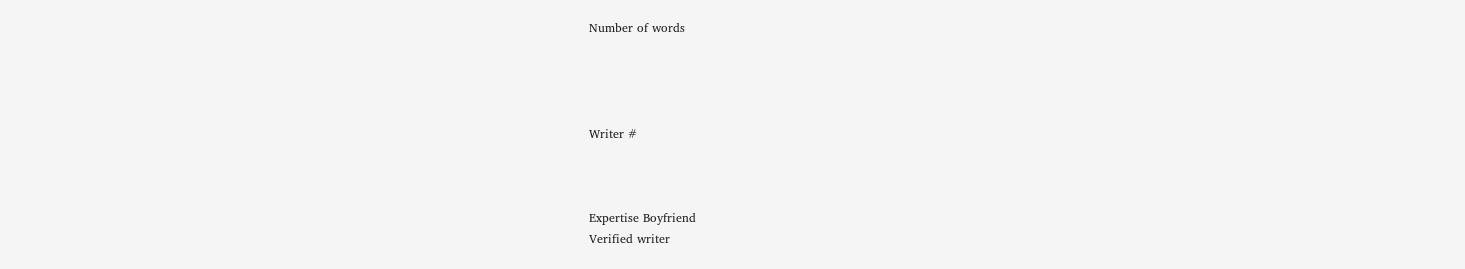Number of words




Writer #



Expertise Boyfriend
Verified writer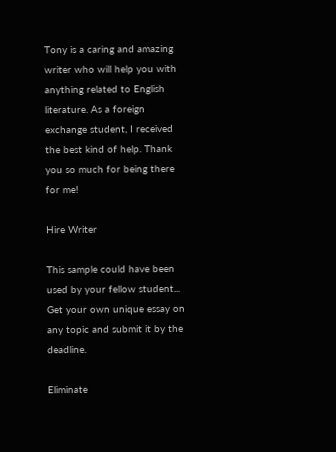Tony is a caring and amazing writer who will help you with anything related to English literature. As a foreign exchange student, I received the best kind of help. Thank you so much for being there for me!

Hire Writer

This sample could have been used by your fellow student... Get your own unique essay on any topic and submit it by the deadline.

Eliminate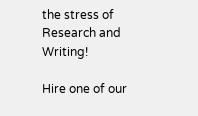the stress of Research and Writing!

Hire one of our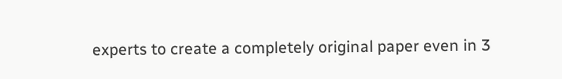experts to create a completely original paper even in 3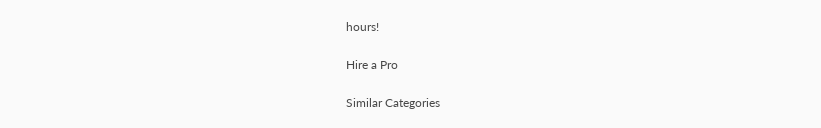hours!

Hire a Pro

Similar Categories